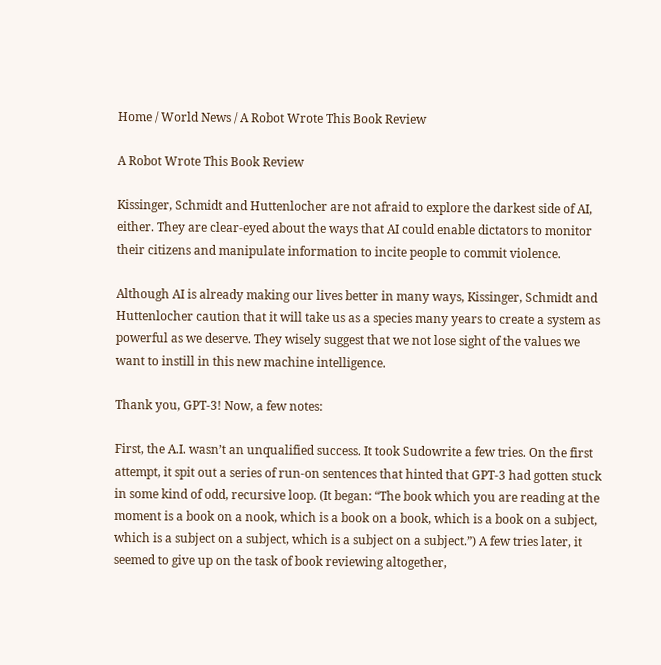Home / World News / A Robot Wrote This Book Review

A Robot Wrote This Book Review

Kissinger, Schmidt and Huttenlocher are not afraid to explore the darkest side of AI, either. They are clear-eyed about the ways that AI could enable dictators to monitor their citizens and manipulate information to incite people to commit violence.

Although AI is already making our lives better in many ways, Kissinger, Schmidt and Huttenlocher caution that it will take us as a species many years to create a system as powerful as we deserve. They wisely suggest that we not lose sight of the values we want to instill in this new machine intelligence.

Thank you, GPT-3! Now, a few notes:

First, the A.I. wasn’t an unqualified success. It took Sudowrite a few tries. On the first attempt, it spit out a series of run-on sentences that hinted that GPT-3 had gotten stuck in some kind of odd, recursive loop. (It began: “The book which you are reading at the moment is a book on a nook, which is a book on a book, which is a book on a subject, which is a subject on a subject, which is a subject on a subject.”) A few tries later, it seemed to give up on the task of book reviewing altogether,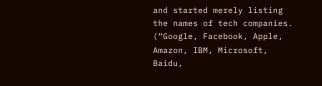and started merely listing the names of tech companies. (“Google, Facebook, Apple, Amazon, IBM, Microsoft, Baidu,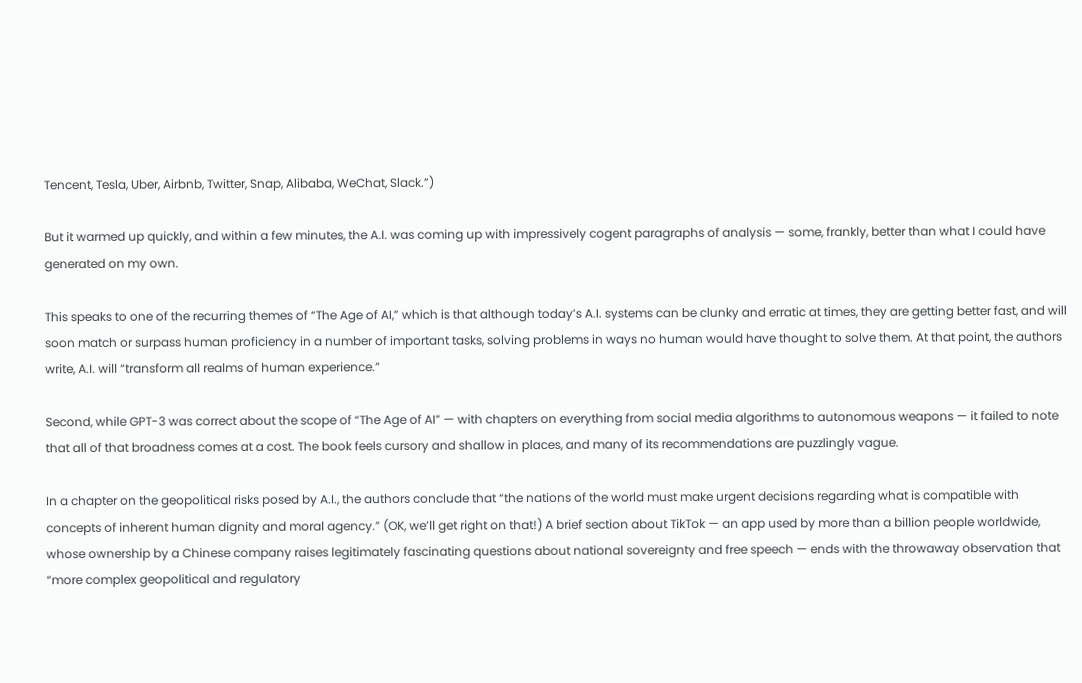Tencent, Tesla, Uber, Airbnb, Twitter, Snap, Alibaba, WeChat, Slack.”)

But it warmed up quickly, and within a few minutes, the A.I. was coming up with impressively cogent paragraphs of analysis — some, frankly, better than what I could have generated on my own.

This speaks to one of the recurring themes of “The Age of AI,” which is that although today’s A.I. systems can be clunky and erratic at times, they are getting better fast, and will soon match or surpass human proficiency in a number of important tasks, solving problems in ways no human would have thought to solve them. At that point, the authors write, A.I. will “transform all realms of human experience.”

Second, while GPT-3 was correct about the scope of “The Age of AI” — with chapters on everything from social media algorithms to autonomous weapons — it failed to note that all of that broadness comes at a cost. The book feels cursory and shallow in places, and many of its recommendations are puzzlingly vague.

In a chapter on the geopolitical risks posed by A.I., the authors conclude that “the nations of the world must make urgent decisions regarding what is compatible with concepts of inherent human dignity and moral agency.” (OK, we’ll get right on that!) A brief section about TikTok — an app used by more than a billion people worldwide, whose ownership by a Chinese company raises legitimately fascinating questions about national sovereignty and free speech — ends with the throwaway observation that “more complex geopolitical and regulatory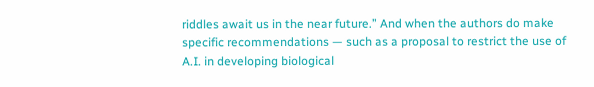riddles await us in the near future.” And when the authors do make specific recommendations — such as a proposal to restrict the use of A.I. in developing biological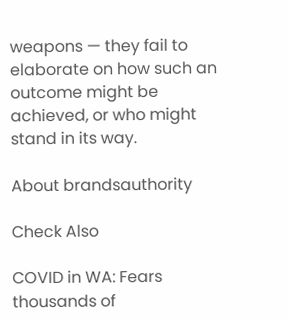weapons — they fail to elaborate on how such an outcome might be achieved, or who might stand in its way.

About brandsauthority

Check Also

COVID in WA: Fears thousands of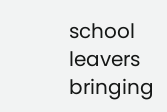school leavers bringing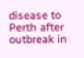disease to Perth after outbreak in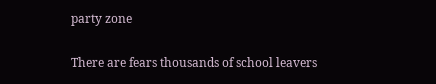party zone

There are fears thousands of school leavers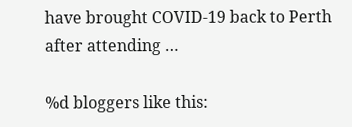have brought COVID-19 back to Perth after attending …

%d bloggers like this: